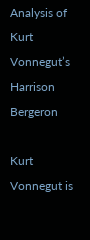Analysis of Kurt Vonnegut’s Harrison Bergeron

Kurt Vonnegut is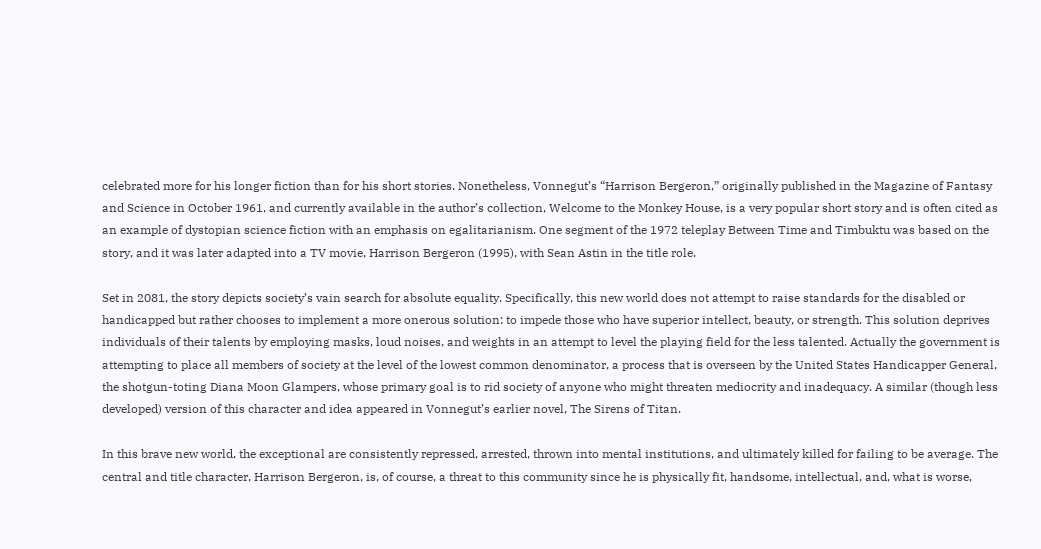celebrated more for his longer fiction than for his short stories. Nonetheless, Vonnegut’s “Harrison Bergeron,” originally published in the Magazine of Fantasy and Science in October 1961, and currently available in the author’s collection, Welcome to the Monkey House, is a very popular short story and is often cited as an example of dystopian science fiction with an emphasis on egalitarianism. One segment of the 1972 teleplay Between Time and Timbuktu was based on the story, and it was later adapted into a TV movie, Harrison Bergeron (1995), with Sean Astin in the title role.

Set in 2081, the story depicts society’s vain search for absolute equality. Specifically, this new world does not attempt to raise standards for the disabled or handicapped but rather chooses to implement a more onerous solution: to impede those who have superior intellect, beauty, or strength. This solution deprives individuals of their talents by employing masks, loud noises, and weights in an attempt to level the playing field for the less talented. Actually the government is attempting to place all members of society at the level of the lowest common denominator, a process that is overseen by the United States Handicapper General, the shotgun-toting Diana Moon Glampers, whose primary goal is to rid society of anyone who might threaten mediocrity and inadequacy. A similar (though less developed) version of this character and idea appeared in Vonnegut’s earlier novel, The Sirens of Titan.

In this brave new world, the exceptional are consistently repressed, arrested, thrown into mental institutions, and ultimately killed for failing to be average. The central and title character, Harrison Bergeron, is, of course, a threat to this community since he is physically fit, handsome, intellectual, and, what is worse,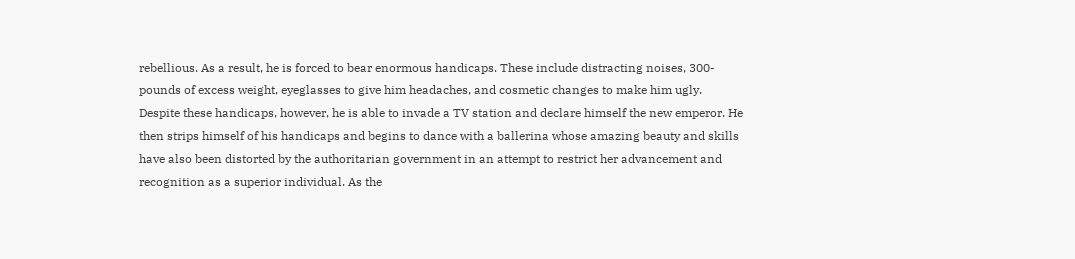rebellious. As a result, he is forced to bear enormous handicaps. These include distracting noises, 300- pounds of excess weight, eyeglasses to give him headaches, and cosmetic changes to make him ugly. Despite these handicaps, however, he is able to invade a TV station and declare himself the new emperor. He then strips himself of his handicaps and begins to dance with a ballerina whose amazing beauty and skills have also been distorted by the authoritarian government in an attempt to restrict her advancement and recognition as a superior individual. As the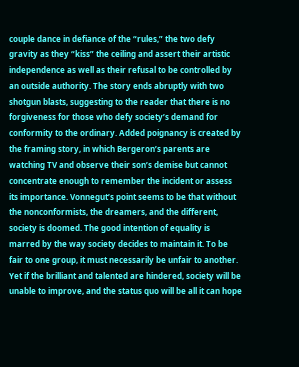couple dance in defiance of the “rules,” the two defy gravity as they “kiss” the ceiling and assert their artistic independence as well as their refusal to be controlled by an outside authority. The story ends abruptly with two shotgun blasts, suggesting to the reader that there is no forgiveness for those who defy society’s demand for conformity to the ordinary. Added poignancy is created by the framing story, in which Bergeron’s parents are watching TV and observe their son’s demise but cannot concentrate enough to remember the incident or assess its importance. Vonnegut’s point seems to be that without the nonconformists, the dreamers, and the different, society is doomed. The good intention of equality is marred by the way society decides to maintain it. To be fair to one group, it must necessarily be unfair to another. Yet if the brilliant and talented are hindered, society will be unable to improve, and the status quo will be all it can hope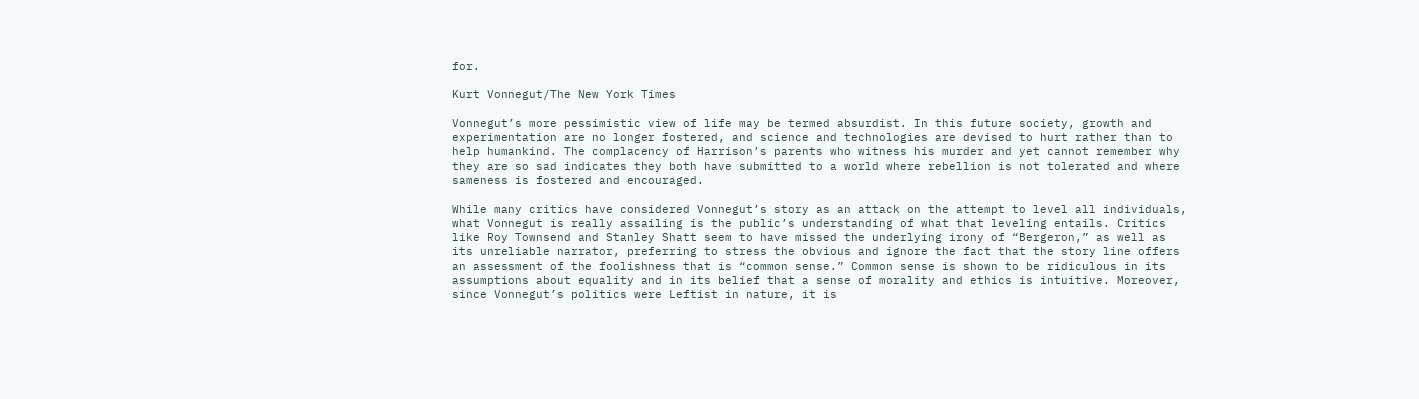for.

Kurt Vonnegut/The New York Times

Vonnegut’s more pessimistic view of life may be termed absurdist. In this future society, growth and experimentation are no longer fostered, and science and technologies are devised to hurt rather than to help humankind. The complacency of Harrison’s parents who witness his murder and yet cannot remember why they are so sad indicates they both have submitted to a world where rebellion is not tolerated and where sameness is fostered and encouraged.

While many critics have considered Vonnegut’s story as an attack on the attempt to level all individuals, what Vonnegut is really assailing is the public’s understanding of what that leveling entails. Critics like Roy Townsend and Stanley Shatt seem to have missed the underlying irony of “Bergeron,” as well as its unreliable narrator, preferring to stress the obvious and ignore the fact that the story line offers an assessment of the foolishness that is “common sense.” Common sense is shown to be ridiculous in its assumptions about equality and in its belief that a sense of morality and ethics is intuitive. Moreover, since Vonnegut’s politics were Leftist in nature, it is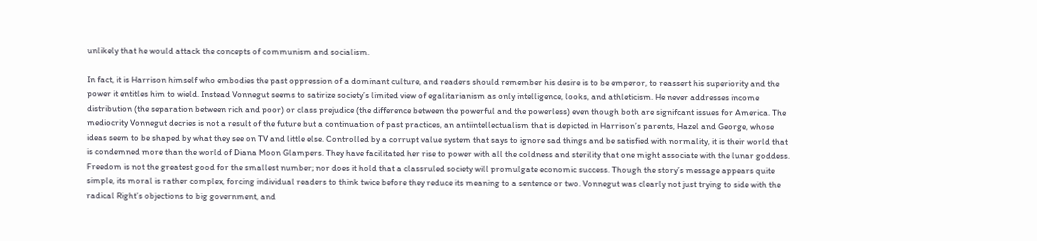unlikely that he would attack the concepts of communism and socialism.

In fact, it is Harrison himself who embodies the past oppression of a dominant culture, and readers should remember his desire is to be emperor, to reassert his superiority and the power it entitles him to wield. Instead Vonnegut seems to satirize society’s limited view of egalitarianism as only intelligence, looks, and athleticism. He never addresses income distribution (the separation between rich and poor) or class prejudice (the difference between the powerful and the powerless) even though both are signifcant issues for America. The mediocrity Vonnegut decries is not a result of the future but a continuation of past practices, an antiintellectualism that is depicted in Harrison’s parents, Hazel and George, whose ideas seem to be shaped by what they see on TV and little else. Controlled by a corrupt value system that says to ignore sad things and be satisfied with normality, it is their world that is condemned more than the world of Diana Moon Glampers. They have facilitated her rise to power with all the coldness and sterility that one might associate with the lunar goddess. Freedom is not the greatest good for the smallest number; nor does it hold that a classruled society will promulgate economic success. Though the story’s message appears quite simple, its moral is rather complex, forcing individual readers to think twice before they reduce its meaning to a sentence or two. Vonnegut was clearly not just trying to side with the radical Right’s objections to big government, and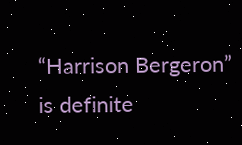“Harrison Bergeron” is definite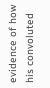evidence of how his convoluted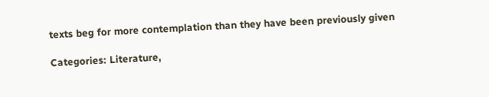texts beg for more contemplation than they have been previously given

Categories: Literature,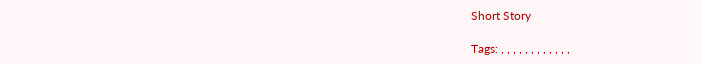Short Story

Tags: , , , , , , , , , , , ,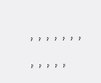, , , , , , , , , , , ,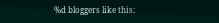%d bloggers like this: